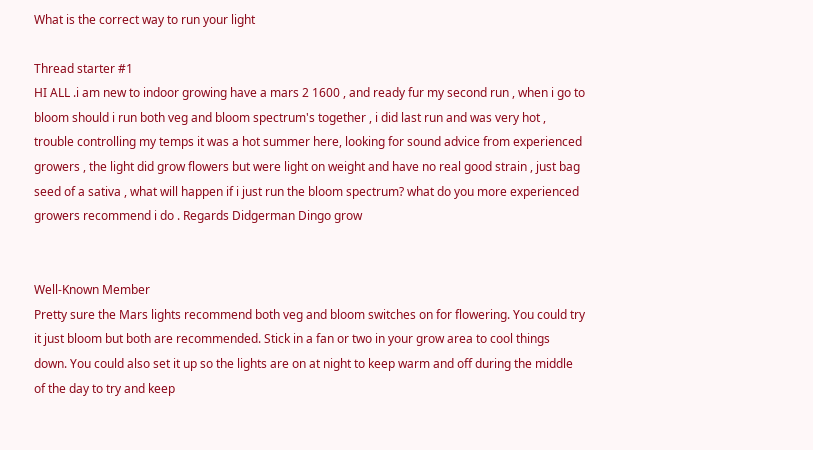What is the correct way to run your light

Thread starter #1
HI ALL .i am new to indoor growing have a mars 2 1600 , and ready fur my second run , when i go to bloom should i run both veg and bloom spectrum's together , i did last run and was very hot , trouble controlling my temps it was a hot summer here, looking for sound advice from experienced growers , the light did grow flowers but were light on weight and have no real good strain , just bag seed of a sativa , what will happen if i just run the bloom spectrum? what do you more experienced growers recommend i do . Regards Didgerman Dingo grow


Well-Known Member
Pretty sure the Mars lights recommend both veg and bloom switches on for flowering. You could try it just bloom but both are recommended. Stick in a fan or two in your grow area to cool things down. You could also set it up so the lights are on at night to keep warm and off during the middle of the day to try and keep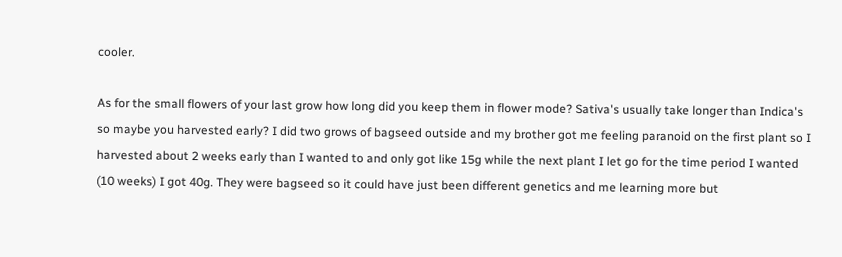cooler.

As for the small flowers of your last grow how long did you keep them in flower mode? Sativa's usually take longer than Indica's so maybe you harvested early? I did two grows of bagseed outside and my brother got me feeling paranoid on the first plant so I harvested about 2 weeks early than I wanted to and only got like 15g while the next plant I let go for the time period I wanted (10 weeks) I got 40g. They were bagseed so it could have just been different genetics and me learning more but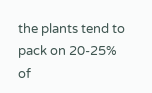the plants tend to pack on 20-25% of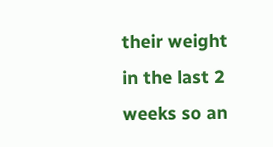their weight in the last 2 weeks so an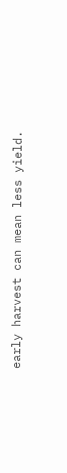early harvest can mean less yield.